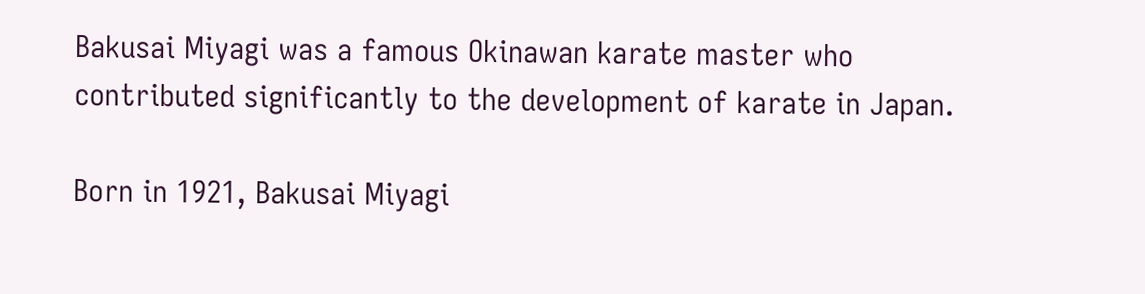Bakusai Miyagi was a famous Okinawan karate master who contributed significantly to the development of karate in Japan.

Born in 1921, Bakusai Miyagi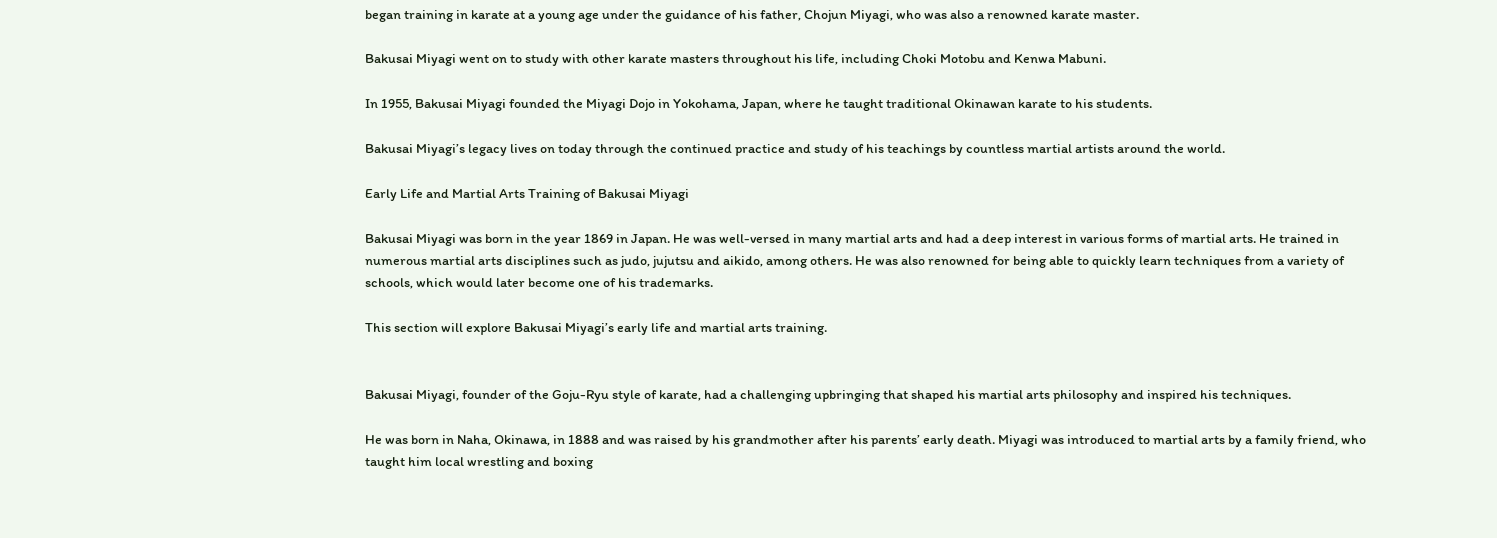began training in karate at a young age under the guidance of his father, Chojun Miyagi, who was also a renowned karate master.

Bakusai Miyagi went on to study with other karate masters throughout his life, including Choki Motobu and Kenwa Mabuni.

In 1955, Bakusai Miyagi founded the Miyagi Dojo in Yokohama, Japan, where he taught traditional Okinawan karate to his students.

Bakusai Miyagi’s legacy lives on today through the continued practice and study of his teachings by countless martial artists around the world.

Early Life and Martial Arts Training of Bakusai Miyagi

Bakusai Miyagi was born in the year 1869 in Japan. He was well-versed in many martial arts and had a deep interest in various forms of martial arts. He trained in numerous martial arts disciplines such as judo, jujutsu and aikido, among others. He was also renowned for being able to quickly learn techniques from a variety of schools, which would later become one of his trademarks.

This section will explore Bakusai Miyagi’s early life and martial arts training.


Bakusai Miyagi, founder of the Goju-Ryu style of karate, had a challenging upbringing that shaped his martial arts philosophy and inspired his techniques.

He was born in Naha, Okinawa, in 1888 and was raised by his grandmother after his parents’ early death. Miyagi was introduced to martial arts by a family friend, who taught him local wrestling and boxing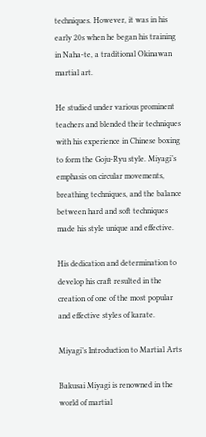techniques. However, it was in his early 20s when he began his training in Naha-te, a traditional Okinawan martial art.

He studied under various prominent teachers and blended their techniques with his experience in Chinese boxing to form the Goju-Ryu style. Miyagi’s emphasis on circular movements, breathing techniques, and the balance between hard and soft techniques made his style unique and effective.

His dedication and determination to develop his craft resulted in the creation of one of the most popular and effective styles of karate.

Miyagi’s Introduction to Martial Arts

Bakusai Miyagi is renowned in the world of martial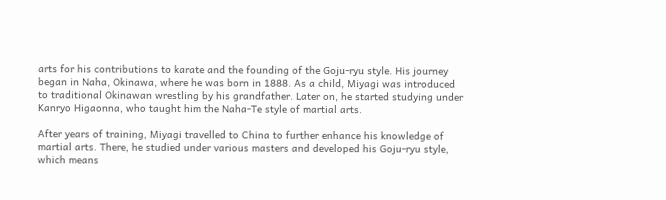arts for his contributions to karate and the founding of the Goju-ryu style. His journey began in Naha, Okinawa, where he was born in 1888. As a child, Miyagi was introduced to traditional Okinawan wrestling by his grandfather. Later on, he started studying under Kanryo Higaonna, who taught him the Naha-Te style of martial arts.

After years of training, Miyagi travelled to China to further enhance his knowledge of martial arts. There, he studied under various masters and developed his Goju-ryu style, which means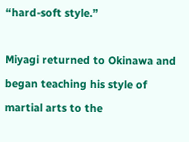“hard-soft style.”

Miyagi returned to Okinawa and began teaching his style of martial arts to the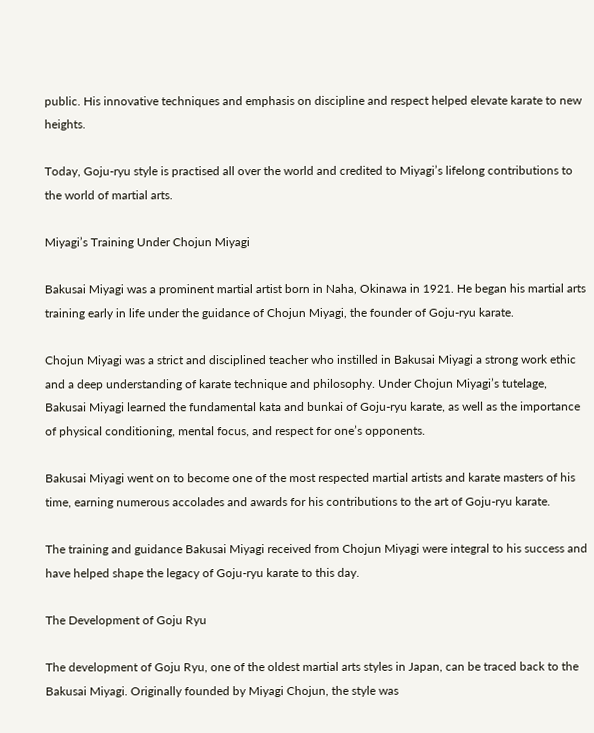public. His innovative techniques and emphasis on discipline and respect helped elevate karate to new heights.

Today, Goju-ryu style is practised all over the world and credited to Miyagi’s lifelong contributions to the world of martial arts.

Miyagi’s Training Under Chojun Miyagi

Bakusai Miyagi was a prominent martial artist born in Naha, Okinawa in 1921. He began his martial arts training early in life under the guidance of Chojun Miyagi, the founder of Goju-ryu karate.

Chojun Miyagi was a strict and disciplined teacher who instilled in Bakusai Miyagi a strong work ethic and a deep understanding of karate technique and philosophy. Under Chojun Miyagi’s tutelage, Bakusai Miyagi learned the fundamental kata and bunkai of Goju-ryu karate, as well as the importance of physical conditioning, mental focus, and respect for one’s opponents.

Bakusai Miyagi went on to become one of the most respected martial artists and karate masters of his time, earning numerous accolades and awards for his contributions to the art of Goju-ryu karate.

The training and guidance Bakusai Miyagi received from Chojun Miyagi were integral to his success and have helped shape the legacy of Goju-ryu karate to this day.

The Development of Goju Ryu

The development of Goju Ryu, one of the oldest martial arts styles in Japan, can be traced back to the Bakusai Miyagi. Originally founded by Miyagi Chojun, the style was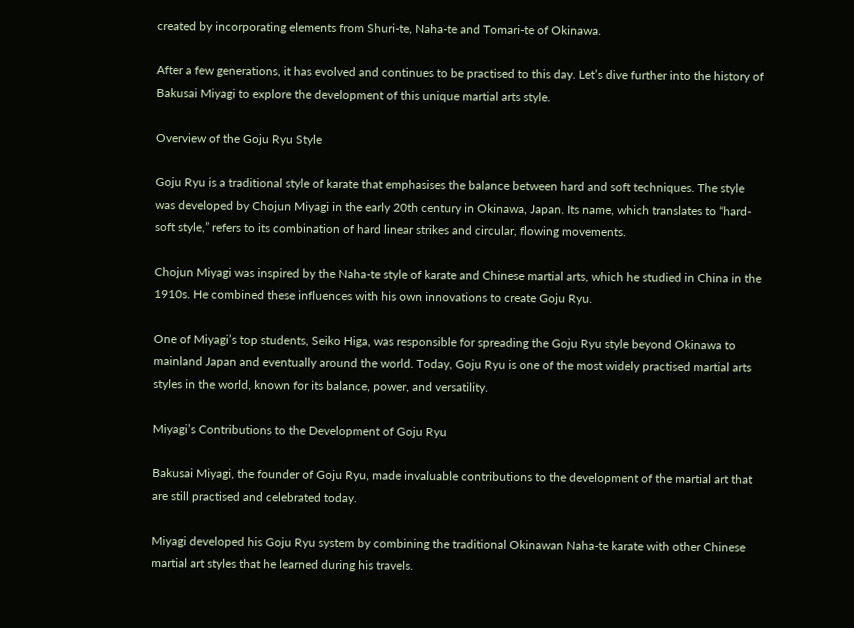created by incorporating elements from Shuri-te, Naha-te and Tomari-te of Okinawa.

After a few generations, it has evolved and continues to be practised to this day. Let’s dive further into the history of Bakusai Miyagi to explore the development of this unique martial arts style.

Overview of the Goju Ryu Style

Goju Ryu is a traditional style of karate that emphasises the balance between hard and soft techniques. The style was developed by Chojun Miyagi in the early 20th century in Okinawa, Japan. Its name, which translates to “hard-soft style,” refers to its combination of hard linear strikes and circular, flowing movements.

Chojun Miyagi was inspired by the Naha-te style of karate and Chinese martial arts, which he studied in China in the 1910s. He combined these influences with his own innovations to create Goju Ryu.

One of Miyagi’s top students, Seiko Higa, was responsible for spreading the Goju Ryu style beyond Okinawa to mainland Japan and eventually around the world. Today, Goju Ryu is one of the most widely practised martial arts styles in the world, known for its balance, power, and versatility.

Miyagi’s Contributions to the Development of Goju Ryu

Bakusai Miyagi, the founder of Goju Ryu, made invaluable contributions to the development of the martial art that are still practised and celebrated today.

Miyagi developed his Goju Ryu system by combining the traditional Okinawan Naha-te karate with other Chinese martial art styles that he learned during his travels.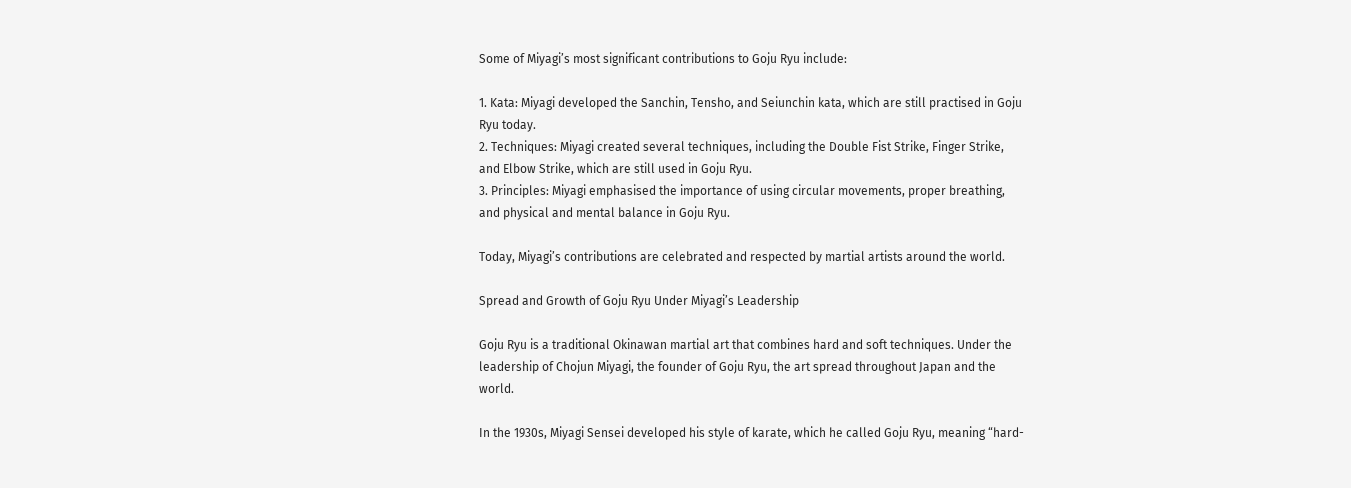Some of Miyagi’s most significant contributions to Goju Ryu include:

1. Kata: Miyagi developed the Sanchin, Tensho, and Seiunchin kata, which are still practised in Goju Ryu today.
2. Techniques: Miyagi created several techniques, including the Double Fist Strike, Finger Strike, and Elbow Strike, which are still used in Goju Ryu.
3. Principles: Miyagi emphasised the importance of using circular movements, proper breathing, and physical and mental balance in Goju Ryu.

Today, Miyagi’s contributions are celebrated and respected by martial artists around the world.

Spread and Growth of Goju Ryu Under Miyagi’s Leadership

Goju Ryu is a traditional Okinawan martial art that combines hard and soft techniques. Under the leadership of Chojun Miyagi, the founder of Goju Ryu, the art spread throughout Japan and the world.

In the 1930s, Miyagi Sensei developed his style of karate, which he called Goju Ryu, meaning “hard-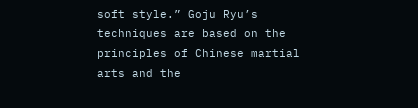soft style.” Goju Ryu’s techniques are based on the principles of Chinese martial arts and the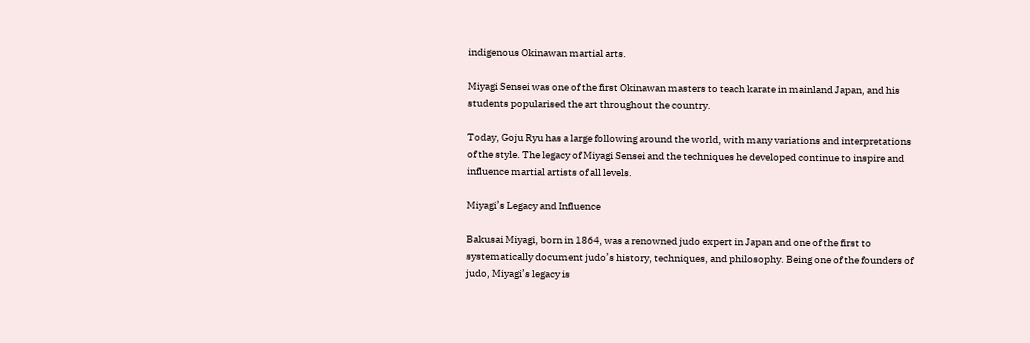indigenous Okinawan martial arts.

Miyagi Sensei was one of the first Okinawan masters to teach karate in mainland Japan, and his students popularised the art throughout the country.

Today, Goju Ryu has a large following around the world, with many variations and interpretations of the style. The legacy of Miyagi Sensei and the techniques he developed continue to inspire and influence martial artists of all levels.

Miyagi’s Legacy and Influence

Bakusai Miyagi, born in 1864, was a renowned judo expert in Japan and one of the first to systematically document judo’s history, techniques, and philosophy. Being one of the founders of judo, Miyagi’s legacy is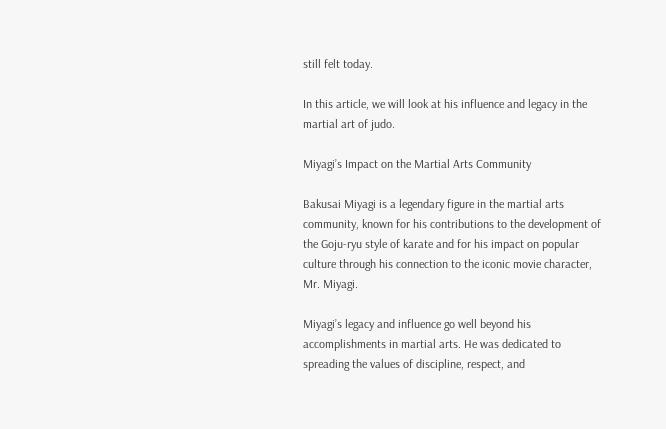still felt today.

In this article, we will look at his influence and legacy in the martial art of judo.

Miyagi’s Impact on the Martial Arts Community

Bakusai Miyagi is a legendary figure in the martial arts community, known for his contributions to the development of the Goju-ryu style of karate and for his impact on popular culture through his connection to the iconic movie character, Mr. Miyagi.

Miyagi’s legacy and influence go well beyond his accomplishments in martial arts. He was dedicated to spreading the values of discipline, respect, and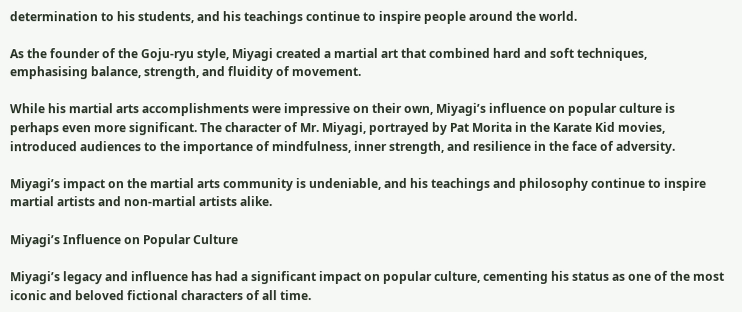determination to his students, and his teachings continue to inspire people around the world.

As the founder of the Goju-ryu style, Miyagi created a martial art that combined hard and soft techniques, emphasising balance, strength, and fluidity of movement.

While his martial arts accomplishments were impressive on their own, Miyagi’s influence on popular culture is perhaps even more significant. The character of Mr. Miyagi, portrayed by Pat Morita in the Karate Kid movies, introduced audiences to the importance of mindfulness, inner strength, and resilience in the face of adversity.

Miyagi’s impact on the martial arts community is undeniable, and his teachings and philosophy continue to inspire martial artists and non-martial artists alike.

Miyagi’s Influence on Popular Culture

Miyagi’s legacy and influence has had a significant impact on popular culture, cementing his status as one of the most iconic and beloved fictional characters of all time.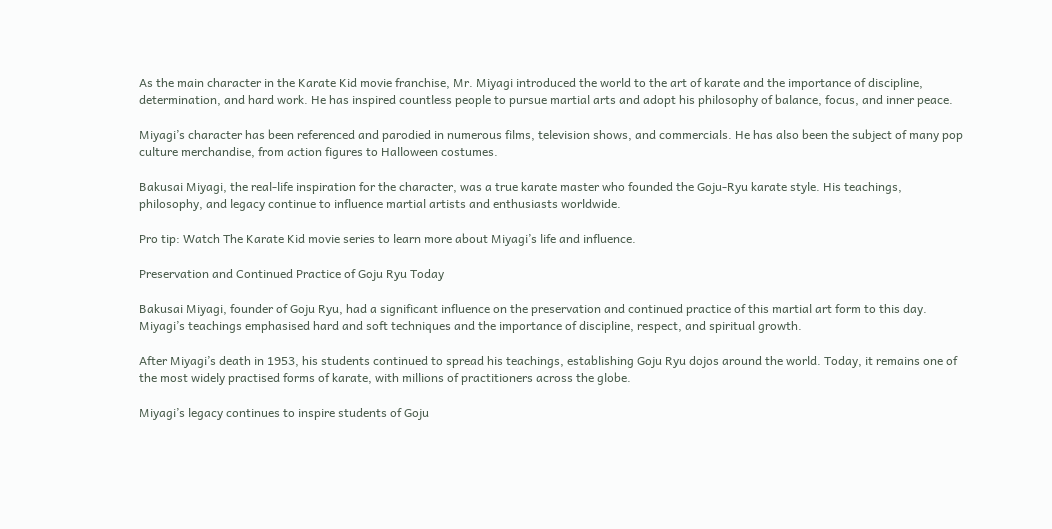As the main character in the Karate Kid movie franchise, Mr. Miyagi introduced the world to the art of karate and the importance of discipline, determination, and hard work. He has inspired countless people to pursue martial arts and adopt his philosophy of balance, focus, and inner peace.

Miyagi’s character has been referenced and parodied in numerous films, television shows, and commercials. He has also been the subject of many pop culture merchandise, from action figures to Halloween costumes.

Bakusai Miyagi, the real-life inspiration for the character, was a true karate master who founded the Goju-Ryu karate style. His teachings, philosophy, and legacy continue to influence martial artists and enthusiasts worldwide.

Pro tip: Watch The Karate Kid movie series to learn more about Miyagi’s life and influence.

Preservation and Continued Practice of Goju Ryu Today

Bakusai Miyagi, founder of Goju Ryu, had a significant influence on the preservation and continued practice of this martial art form to this day. Miyagi’s teachings emphasised hard and soft techniques and the importance of discipline, respect, and spiritual growth.

After Miyagi’s death in 1953, his students continued to spread his teachings, establishing Goju Ryu dojos around the world. Today, it remains one of the most widely practised forms of karate, with millions of practitioners across the globe.

Miyagi’s legacy continues to inspire students of Goju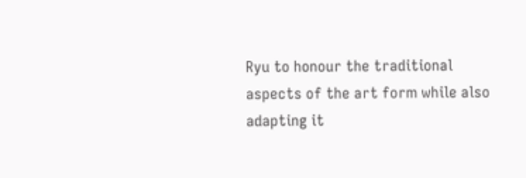Ryu to honour the traditional aspects of the art form while also adapting it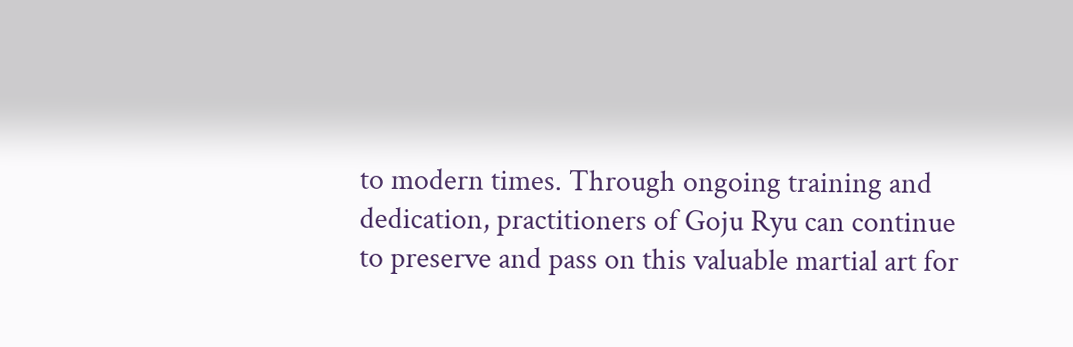to modern times. Through ongoing training and dedication, practitioners of Goju Ryu can continue to preserve and pass on this valuable martial art for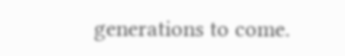generations to come.